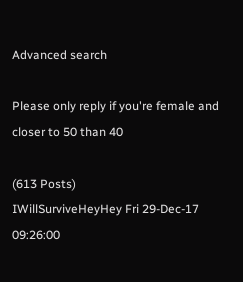Advanced search

Please only reply if you're female and closer to 50 than 40

(613 Posts)
IWillSurviveHeyHey Fri 29-Dec-17 09:26:00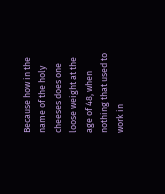Because how in the name of the holy cheeses does one loose weight at the age of 48, when nothing that used to work in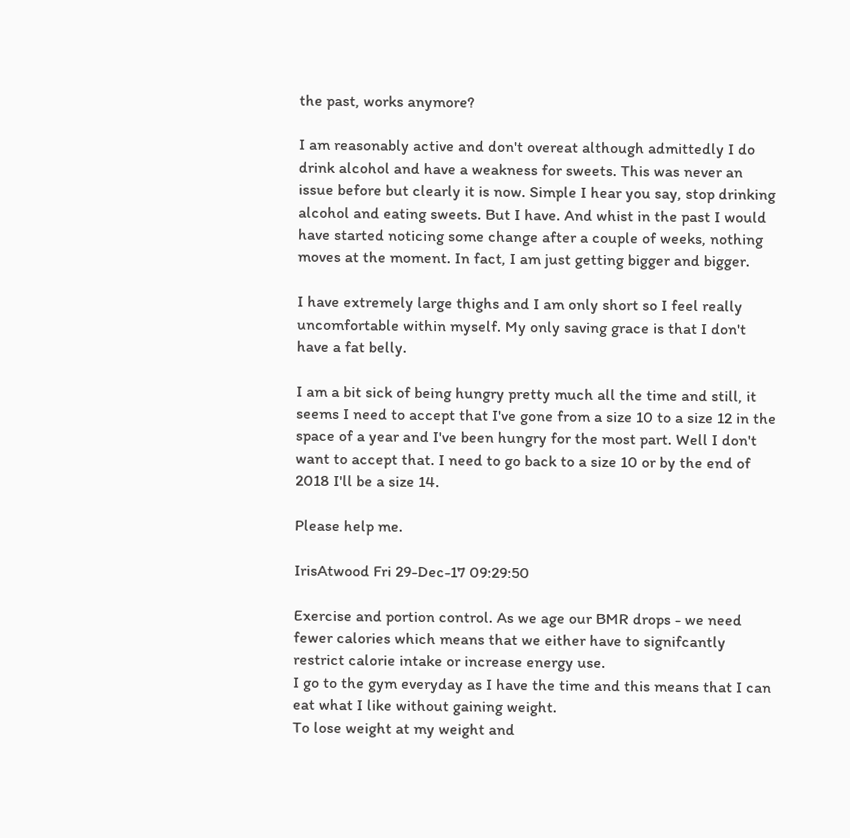the past, works anymore?

I am reasonably active and don't overeat although admittedly I do drink alcohol and have a weakness for sweets. This was never an issue before but clearly it is now. Simple I hear you say, stop drinking alcohol and eating sweets. But I have. And whist in the past I would have started noticing some change after a couple of weeks, nothing moves at the moment. In fact, I am just getting bigger and bigger.

I have extremely large thighs and I am only short so I feel really uncomfortable within myself. My only saving grace is that I don't have a fat belly.

I am a bit sick of being hungry pretty much all the time and still, it seems I need to accept that I've gone from a size 10 to a size 12 in the space of a year and I've been hungry for the most part. Well I don't want to accept that. I need to go back to a size 10 or by the end of 2018 I'll be a size 14.

Please help me.

IrisAtwood Fri 29-Dec-17 09:29:50

Exercise and portion control. As we age our BMR drops - we need fewer calories which means that we either have to signifcantly restrict calorie intake or increase energy use.
I go to the gym everyday as I have the time and this means that I can eat what I like without gaining weight.
To lose weight at my weight and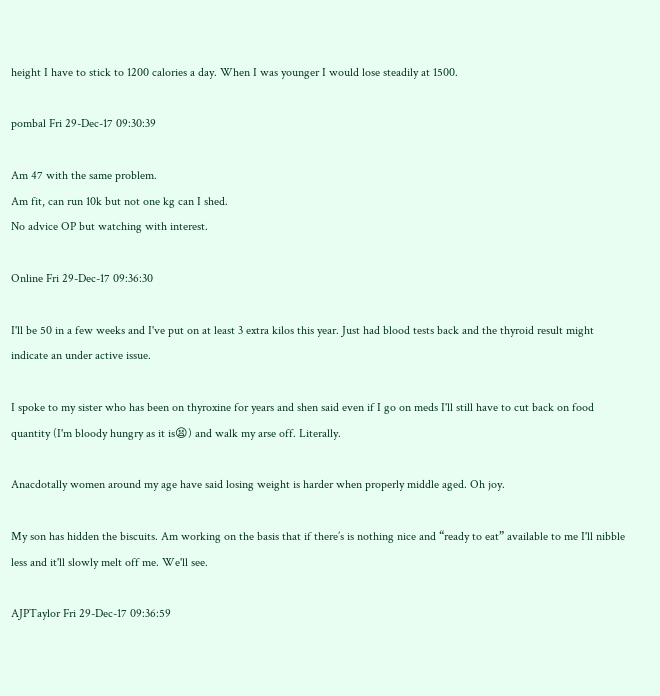height I have to stick to 1200 calories a day. When I was younger I would lose steadily at 1500.

pombal Fri 29-Dec-17 09:30:39

Am 47 with the same problem.
Am fit, can run 10k but not one kg can I shed.
No advice OP but watching with interest.

Online Fri 29-Dec-17 09:36:30

I'll be 50 in a few weeks and I've put on at least 3 extra kilos this year. Just had blood tests back and the thyroid result might indicate an under active issue.

I spoke to my sister who has been on thyroxine for years and shen said even if I go on meds I'll still have to cut back on food quantity (I'm bloody hungry as it is😫) and walk my arse off. Literally.

Anacdotally women around my age have said losing weight is harder when properly middle aged. Oh joy.

My son has hidden the biscuits. Am working on the basis that if there’s is nothing nice and “ready to eat” available to me I'll nibble less and it'll slowly melt off me. We'll see.

AJPTaylor Fri 29-Dec-17 09:36:59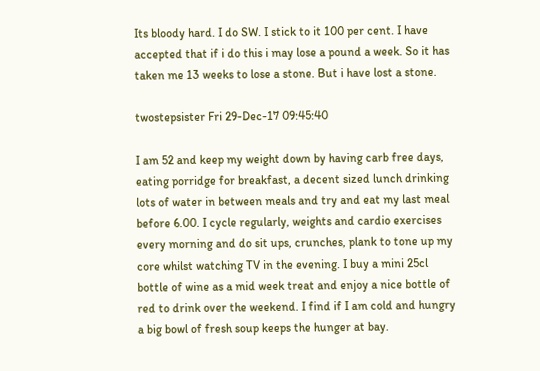Its bloody hard. I do SW. I stick to it 100 per cent. I have accepted that if i do this i may lose a pound a week. So it has taken me 13 weeks to lose a stone. But i have lost a stone.

twostepsister Fri 29-Dec-17 09:45:40

I am 52 and keep my weight down by having carb free days, eating porridge for breakfast, a decent sized lunch drinking lots of water in between meals and try and eat my last meal before 6.00. I cycle regularly, weights and cardio exercises every morning and do sit ups, crunches, plank to tone up my core whilst watching TV in the evening. I buy a mini 25cl bottle of wine as a mid week treat and enjoy a nice bottle of red to drink over the weekend. I find if I am cold and hungry a big bowl of fresh soup keeps the hunger at bay.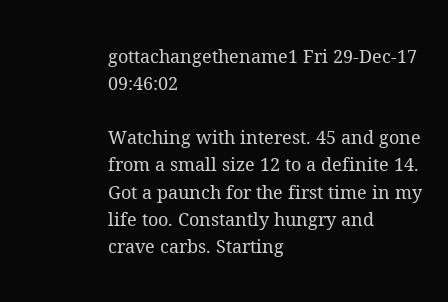gottachangethename1 Fri 29-Dec-17 09:46:02

Watching with interest. 45 and gone from a small size 12 to a definite 14. Got a paunch for the first time in my life too. Constantly hungry and crave carbs. Starting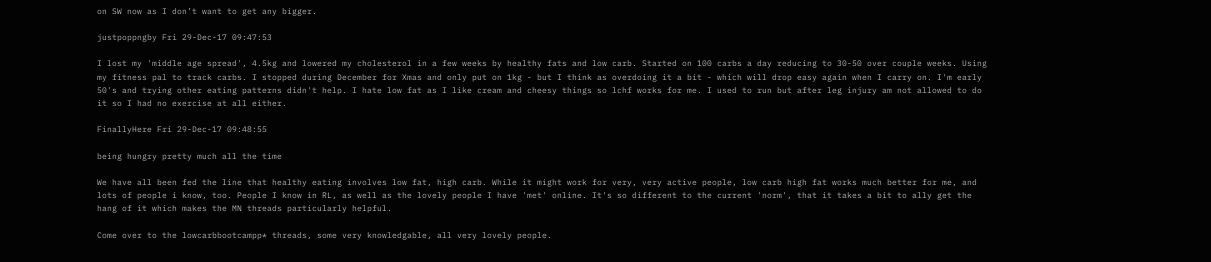on SW now as I don’t want to get any bigger.

justpoppngby Fri 29-Dec-17 09:47:53

I lost my 'middle age spread', 4.5kg and lowered my cholesterol in a few weeks by healthy fats and low carb. Started on 100 carbs a day reducing to 30-50 over couple weeks. Using my fitness pal to track carbs. I stopped during December for Xmas and only put on 1kg - but I think as overdoing it a bit - which will drop easy again when I carry on. I'm early 50's and trying other eating patterns didn't help. I hate low fat as I like cream and cheesy things so lchf works for me. I used to run but after leg injury am not allowed to do it so I had no exercise at all either.

FinallyHere Fri 29-Dec-17 09:48:55

being hungry pretty much all the time

We have all been fed the line that healthy eating involves low fat, high carb. While it might work for very, very active people, low carb high fat works much better for me, and lots of people i know, too. People I know in RL, as well as the lovely people I have 'met' online. It's so different to the current 'norm', that it takes a bit to ally get the hang of it which makes the MN threads particularly helpful.

Come over to the lowcarbbootcampp* threads, some very knowledgable, all very lovely people.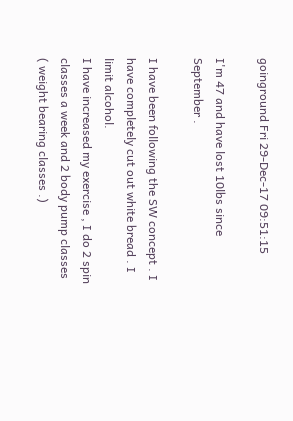goinground Fri 29-Dec-17 09:51:15

I'm 47 and have lost 10lbs since September .

I have been following the SW concept . I have completely cut out white bread . I limit alcohol.
I have increased my exercise , I do 2 spin classes a week and 2 body pump classes ( weight bearing classes .)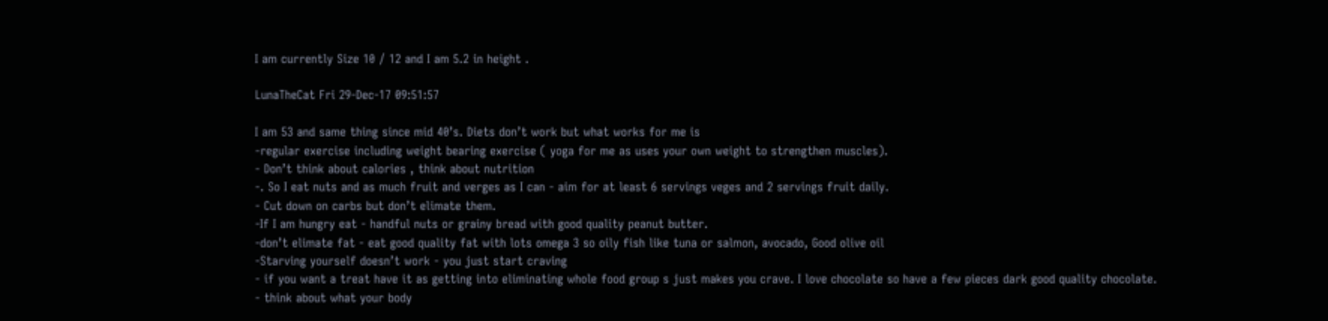I am currently Size 10 / 12 and I am 5.2 in height .

LunaTheCat Fri 29-Dec-17 09:51:57

I am 53 and same thing since mid 40’s. Diets don’t work but what works for me is
-regular exercise including weight bearing exercise ( yoga for me as uses your own weight to strengthen muscles).
- Don’t think about calories , think about nutrition
-. So I eat nuts and as much fruit and verges as I can - aim for at least 6 servings veges and 2 servings fruit daily.
- Cut down on carbs but don’t elimate them.
-If I am hungry eat - handful nuts or grainy bread with good quality peanut butter.
-don’t elimate fat - eat good quality fat with lots omega 3 so oily fish like tuna or salmon, avocado, Good olive oil
-Starving yourself doesn’t work - you just start craving
- if you want a treat have it as getting into eliminating whole food group s just makes you crave. I love chocolate so have a few pieces dark good quality chocolate.
- think about what your body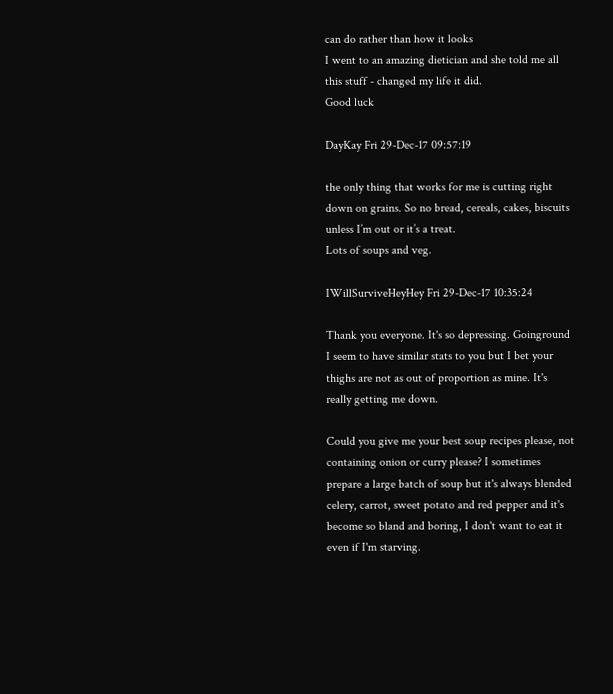can do rather than how it looks
I went to an amazing dietician and she told me all this stuff - changed my life it did.
Good luck

DayKay Fri 29-Dec-17 09:57:19

the only thing that works for me is cutting right down on grains. So no bread, cereals, cakes, biscuits unless I’m out or it’s a treat.
Lots of soups and veg.

IWillSurviveHeyHey Fri 29-Dec-17 10:35:24

Thank you everyone. It's so depressing. Goinground I seem to have similar stats to you but I bet your thighs are not as out of proportion as mine. It's really getting me down.

Could you give me your best soup recipes please, not containing onion or curry please? I sometimes prepare a large batch of soup but it's always blended celery, carrot, sweet potato and red pepper and it's become so bland and boring, I don't want to eat it even if I'm starving.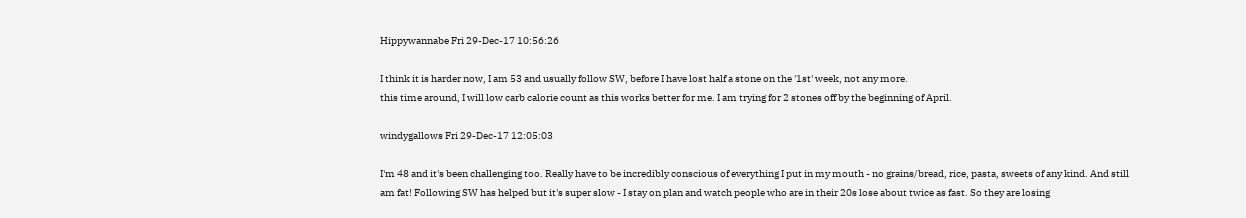Hippywannabe Fri 29-Dec-17 10:56:26

I think it is harder now, I am 53 and usually follow SW, before I have lost half a stone on the '1st' week, not any more.
this time around, I will low carb calorie count as this works better for me. I am trying for 2 stones off by the beginning of April.

windygallows Fri 29-Dec-17 12:05:03

I'm 48 and it's been challenging too. Really have to be incredibly conscious of everything I put in my mouth - no grains/bread, rice, pasta, sweets of any kind. And still am fat! Following SW has helped but it's super slow - I stay on plan and watch people who are in their 20s lose about twice as fast. So they are losing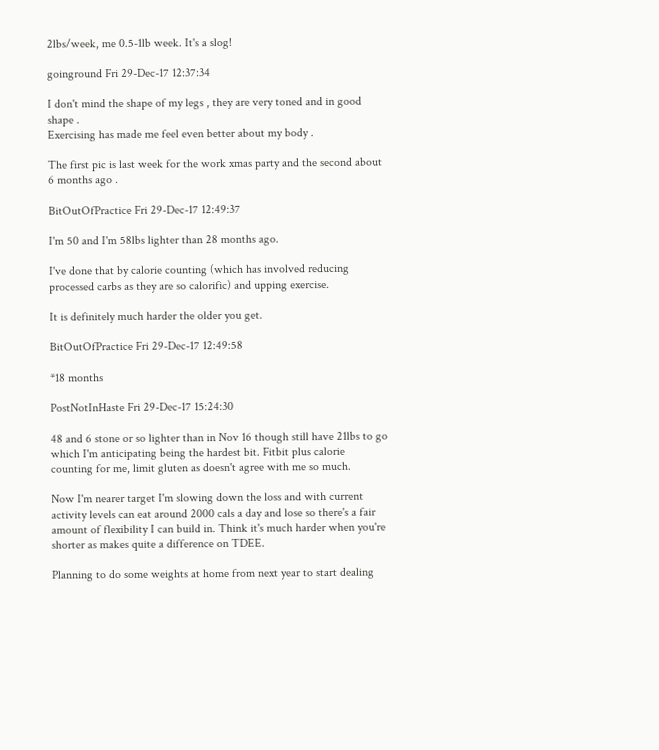2lbs/week, me 0.5-1lb week. It's a slog!

goinground Fri 29-Dec-17 12:37:34

I don't mind the shape of my legs , they are very toned and in good shape .
Exercising has made me feel even better about my body .

The first pic is last week for the work xmas party and the second about 6 months ago .

BitOutOfPractice Fri 29-Dec-17 12:49:37

I'm 50 and I'm 58lbs lighter than 28 months ago.

I've done that by calorie counting (which has involved reducing processed carbs as they are so calorific) and upping exercise.

It is definitely much harder the older you get.

BitOutOfPractice Fri 29-Dec-17 12:49:58

*18 months

PostNotInHaste Fri 29-Dec-17 15:24:30

48 and 6 stone or so lighter than in Nov 16 though still have 21lbs to go which I'm anticipating being the hardest bit. Fitbit plus calorie counting for me, limit gluten as doesn't agree with me so much.

Now I'm nearer target I'm slowing down the loss and with current activity levels can eat around 2000 cals a day and lose so there's a fair amount of flexibility I can build in. Think it's much harder when you're shorter as makes quite a difference on TDEE.

Planning to do some weights at home from next year to start dealing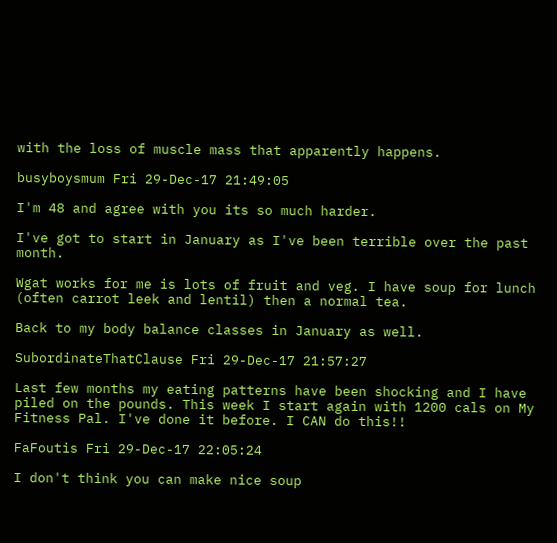with the loss of muscle mass that apparently happens.

busyboysmum Fri 29-Dec-17 21:49:05

I'm 48 and agree with you its so much harder.

I've got to start in January as I've been terrible over the past month.

Wgat works for me is lots of fruit and veg. I have soup for lunch (often carrot leek and lentil) then a normal tea.

Back to my body balance classes in January as well.

SubordinateThatClause Fri 29-Dec-17 21:57:27

Last few months my eating patterns have been shocking and I have piled on the pounds. This week I start again with 1200 cals on My Fitness Pal. I've done it before. I CAN do this!!

FaFoutis Fri 29-Dec-17 22:05:24

I don't think you can make nice soup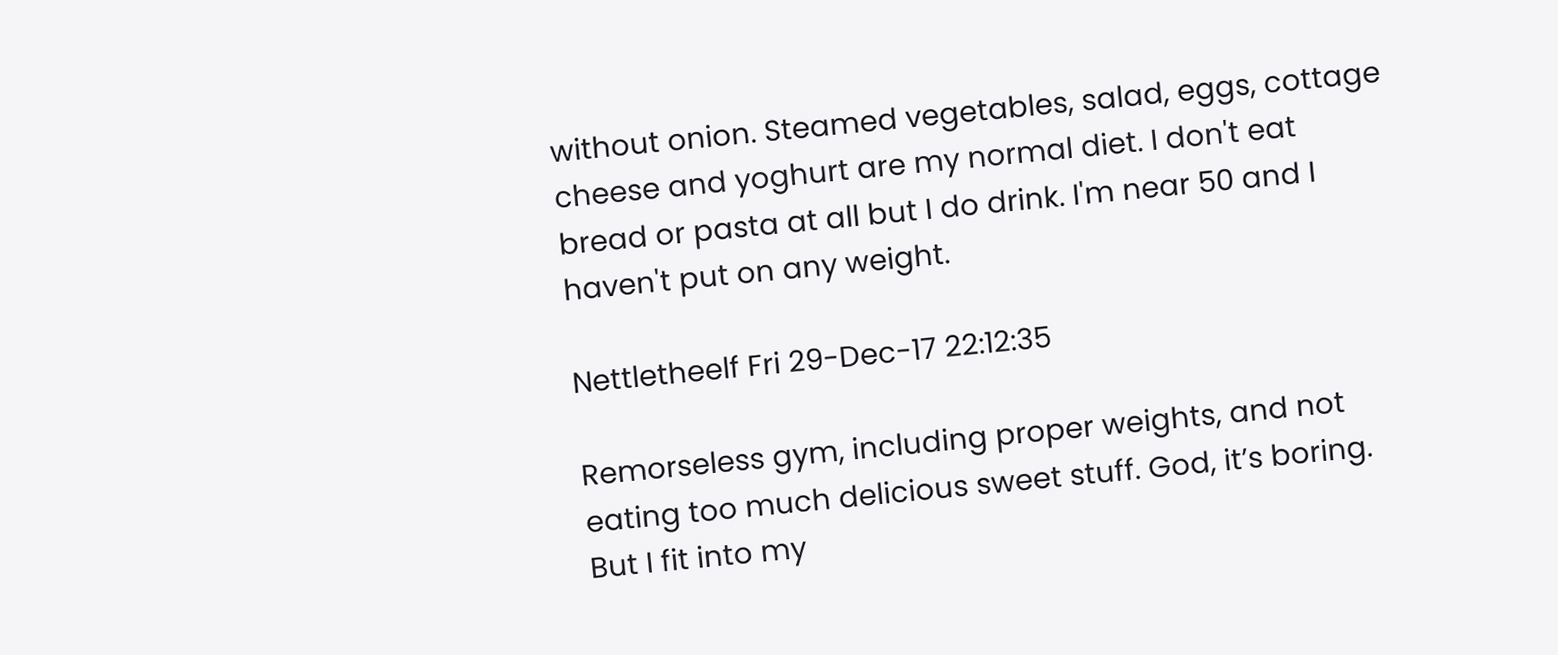without onion. Steamed vegetables, salad, eggs, cottage cheese and yoghurt are my normal diet. I don't eat bread or pasta at all but I do drink. I'm near 50 and I haven't put on any weight.

Nettletheelf Fri 29-Dec-17 22:12:35

Remorseless gym, including proper weights, and not eating too much delicious sweet stuff. God, it’s boring. But I fit into my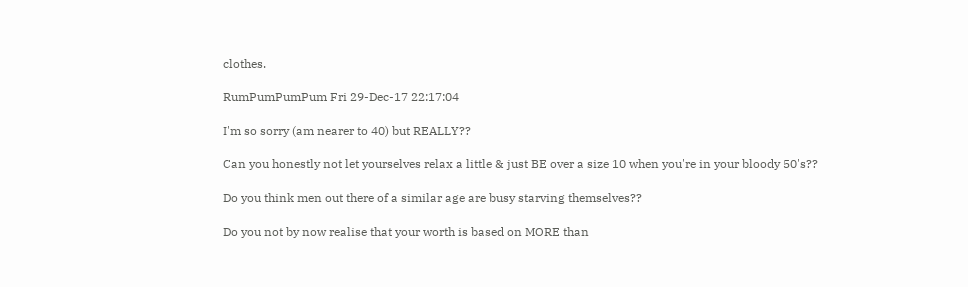clothes.

RumPumPumPum Fri 29-Dec-17 22:17:04

I'm so sorry (am nearer to 40) but REALLY??

Can you honestly not let yourselves relax a little & just BE over a size 10 when you're in your bloody 50's??

Do you think men out there of a similar age are busy starving themselves??

Do you not by now realise that your worth is based on MORE than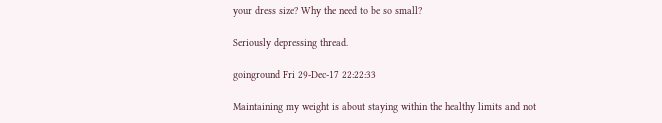your dress size? Why the need to be so small?

Seriously depressing thread.

goinground Fri 29-Dec-17 22:22:33

Maintaining my weight is about staying within the healthy limits and not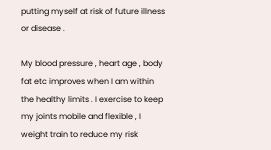putting myself at risk of future illness or disease .

My blood pressure , heart age , body fat etc improves when I am within the healthy limits . I exercise to keep my joints mobile and flexible , I weight train to reduce my risk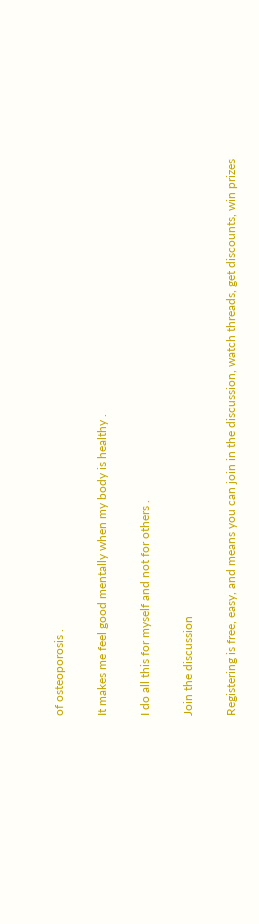of osteoporosis .

It makes me feel good mentally when my body is healthy .

I do all this for myself and not for others .

Join the discussion

Registering is free, easy, and means you can join in the discussion, watch threads, get discounts, win prizes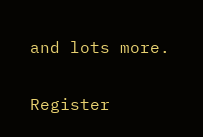and lots more.

Register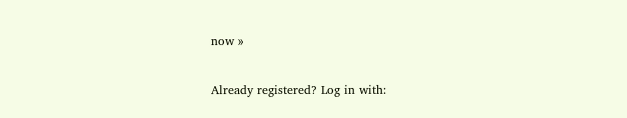now »

Already registered? Log in with: